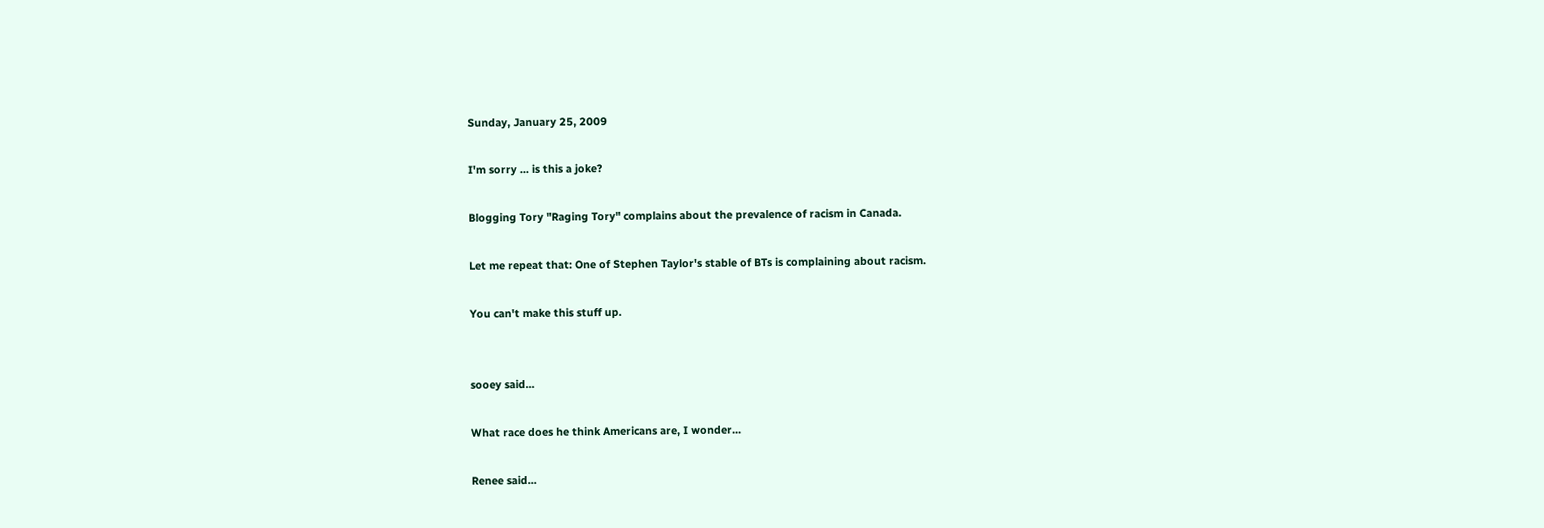Sunday, January 25, 2009

I'm sorry ... is this a joke?

Blogging Tory "Raging Tory" complains about the prevalence of racism in Canada.

Let me repeat that: One of Stephen Taylor's stable of BTs is complaining about racism.

You can't make this stuff up.


sooey said...

What race does he think Americans are, I wonder...

Renee said...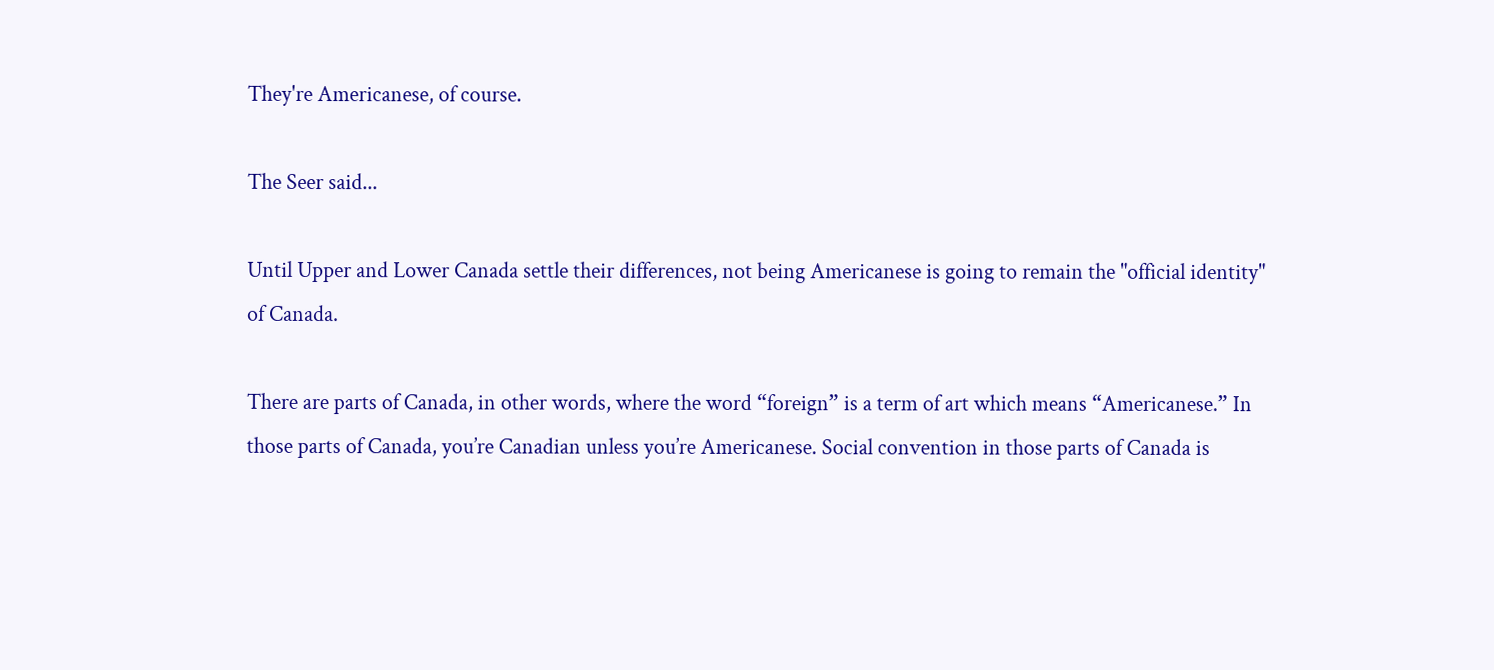They're Americanese, of course.

The Seer said...

Until Upper and Lower Canada settle their differences, not being Americanese is going to remain the "official identity" of Canada.

There are parts of Canada, in other words, where the word “foreign” is a term of art which means “Americanese.” In those parts of Canada, you’re Canadian unless you’re Americanese. Social convention in those parts of Canada is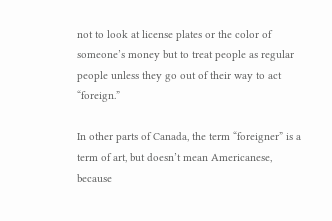not to look at license plates or the color of someone’s money but to treat people as regular people unless they go out of their way to act “foreign.”

In other parts of Canada, the term “foreigner” is a term of art, but doesn’t mean Americanese, because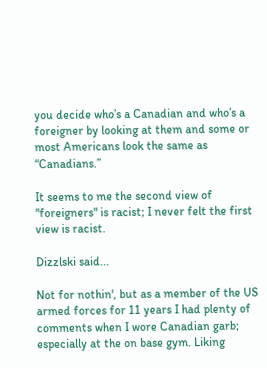you decide who’s a Canadian and who’s a foreigner by looking at them and some or most Americans look the same as “Canadians.”

It seems to me the second view of "foreigners" is racist; I never felt the first view is racist.

Dizzlski said...

Not for nothin', but as a member of the US armed forces for 11 years I had plenty of comments when I wore Canadian garb; especially at the on base gym. Liking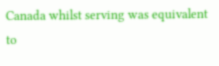Canada whilst serving was equivalent to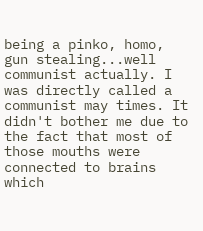being a pinko, homo, gun stealing...well communist actually. I was directly called a communist may times. It didn't bother me due to the fact that most of those mouths were connected to brains which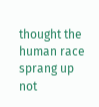thought the human race sprang up not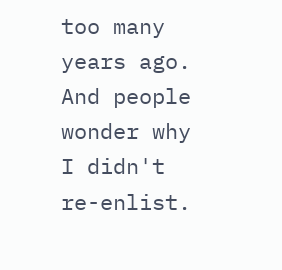too many years ago. And people wonder why I didn't re-enlist.